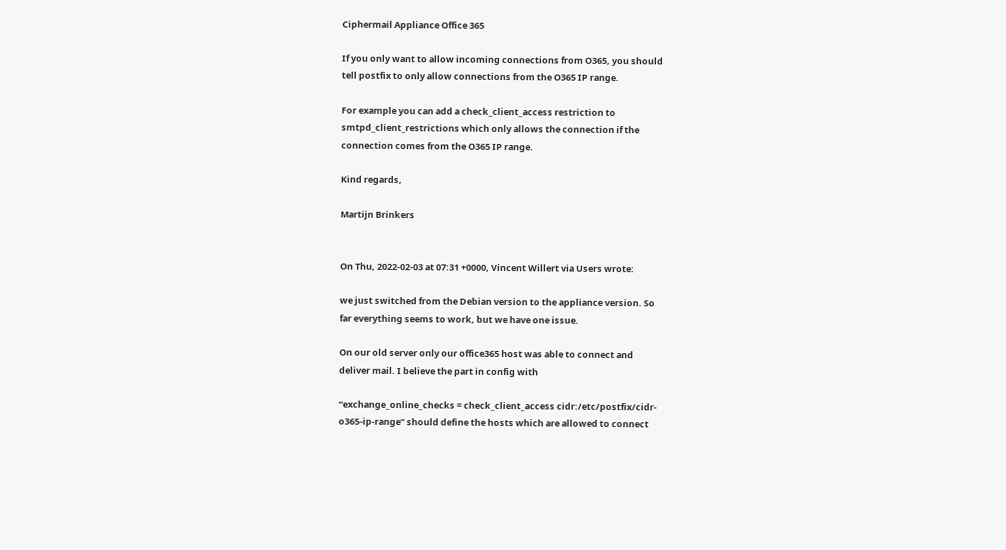Ciphermail Appliance Office 365

If you only want to allow incoming connections from O365, you should
tell postfix to only allow connections from the O365 IP range.

For example you can add a check_client_access restriction to
smtpd_client_restrictions which only allows the connection if the
connection comes from the O365 IP range.

Kind regards,

Martijn Brinkers


On Thu, 2022-02-03 at 07:31 +0000, Vincent Willert via Users wrote:

we just switched from the Debian version to the appliance version. So
far everything seems to work, but we have one issue.

On our old server only our office365 host was able to connect and
deliver mail. I believe the part in config with

“exchange_online_checks = check_client_access cidr:/etc/postfix/cidr-
o365-ip-range” should define the hosts which are allowed to connect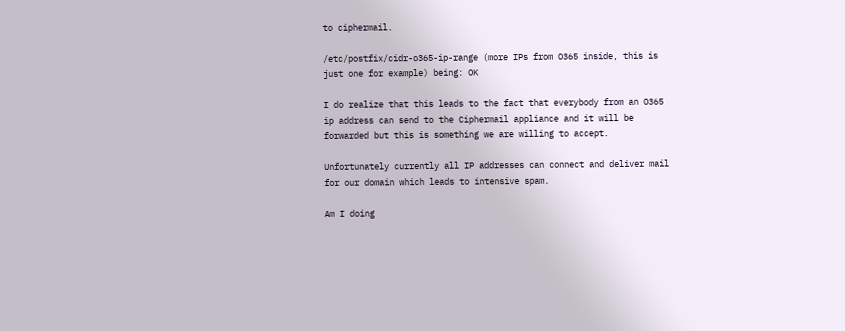to ciphermail.

/etc/postfix/cidr-o365-ip-range (more IPs from O365 inside, this is
just one for example) being: OK

I do realize that this leads to the fact that everybody from an O365
ip address can send to the Ciphermail appliance and it will be
forwarded but this is something we are willing to accept.

Unfortunately currently all IP addresses can connect and deliver mail
for our domain which leads to intensive spam.

Am I doing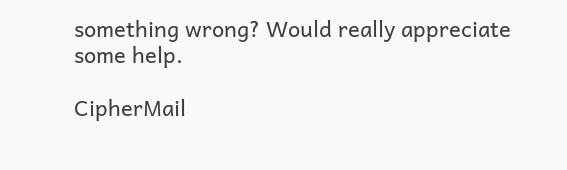something wrong? Would really appreciate some help.

CipherMail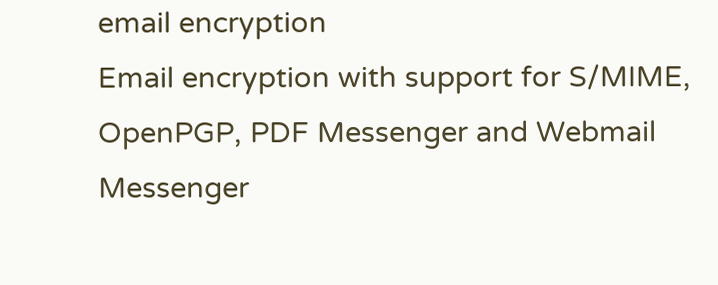email encryption
Email encryption with support for S/MIME,
OpenPGP, PDF Messenger and Webmail Messenger